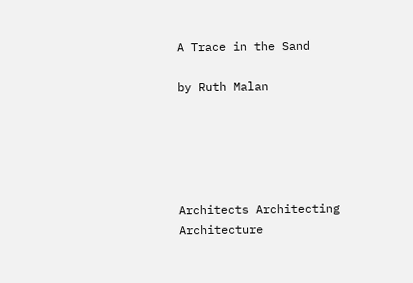A Trace in the Sand

by Ruth Malan





Architects Architecting Architecture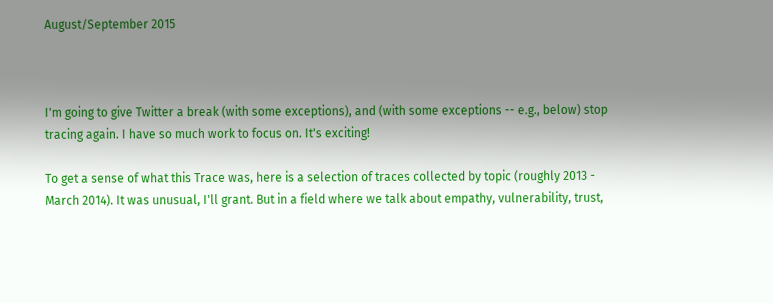August/September 2015



I'm going to give Twitter a break (with some exceptions), and (with some exceptions -- e.g., below) stop tracing again. I have so much work to focus on. It's exciting!

To get a sense of what this Trace was, here is a selection of traces collected by topic (roughly 2013 - March 2014). It was unusual, I'll grant. But in a field where we talk about empathy, vulnerability, trust,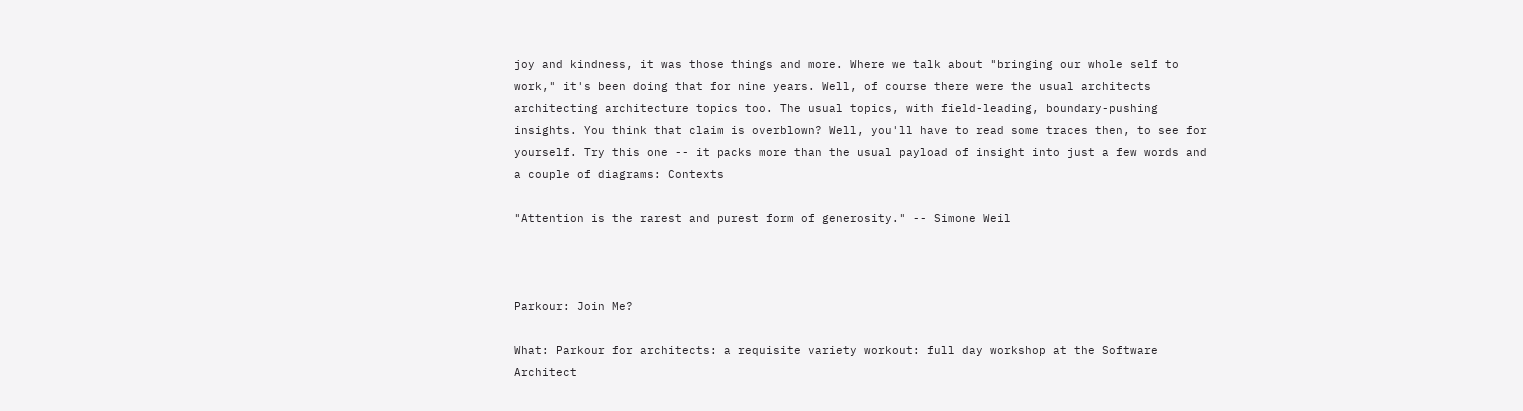joy and kindness, it was those things and more. Where we talk about "bringing our whole self to work," it's been doing that for nine years. Well, of course there were the usual architects architecting architecture topics too. The usual topics, with field-leading, boundary-pushing insights. You think that claim is overblown? Well, you'll have to read some traces then, to see for yourself. Try this one -- it packs more than the usual payload of insight into just a few words and a couple of diagrams: Contexts

"Attention is the rarest and purest form of generosity." -- Simone Weil



Parkour: Join Me?

What: Parkour for architects: a requisite variety workout: full day workshop at the Software Architect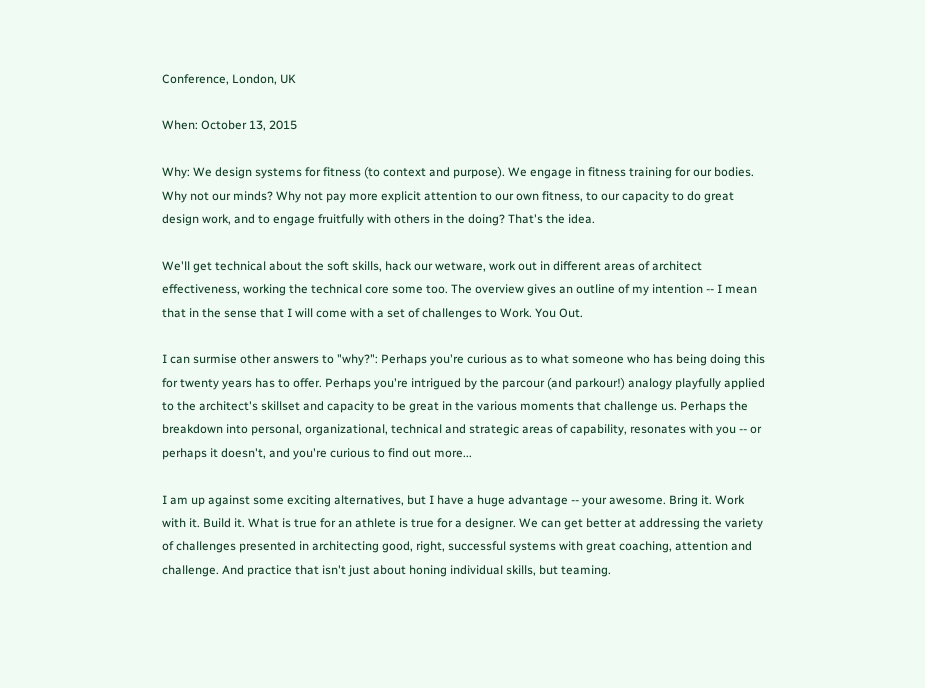Conference, London, UK

When: October 13, 2015

Why: We design systems for fitness (to context and purpose). We engage in fitness training for our bodies. Why not our minds? Why not pay more explicit attention to our own fitness, to our capacity to do great design work, and to engage fruitfully with others in the doing? That's the idea.

We'll get technical about the soft skills, hack our wetware, work out in different areas of architect effectiveness, working the technical core some too. The overview gives an outline of my intention -- I mean that in the sense that I will come with a set of challenges to Work. You Out.

I can surmise other answers to "why?": Perhaps you're curious as to what someone who has being doing this for twenty years has to offer. Perhaps you're intrigued by the parcour (and parkour!) analogy playfully applied to the architect's skillset and capacity to be great in the various moments that challenge us. Perhaps the breakdown into personal, organizational, technical and strategic areas of capability, resonates with you -- or perhaps it doesn't, and you're curious to find out more...

I am up against some exciting alternatives, but I have a huge advantage -- your awesome. Bring it. Work with it. Build it. What is true for an athlete is true for a designer. We can get better at addressing the variety of challenges presented in architecting good, right, successful systems with great coaching, attention and challenge. And practice that isn't just about honing individual skills, but teaming.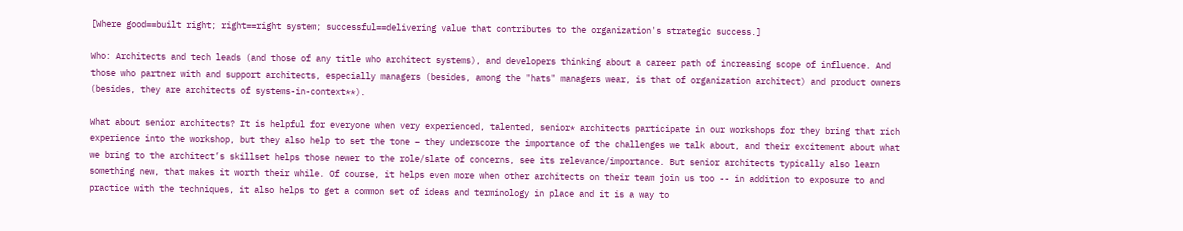[Where good==built right; right==right system; successful==delivering value that contributes to the organization's strategic success.]

Who: Architects and tech leads (and those of any title who architect systems), and developers thinking about a career path of increasing scope of influence. And those who partner with and support architects, especially managers (besides, among the "hats" managers wear, is that of organization architect) and product owners (besides, they are architects of systems-in-context**).

What about senior architects? It is helpful for everyone when very experienced, talented, senior* architects participate in our workshops for they bring that rich experience into the workshop, but they also help to set the tone – they underscore the importance of the challenges we talk about, and their excitement about what we bring to the architect’s skillset helps those newer to the role/slate of concerns, see its relevance/importance. But senior architects typically also learn something new, that makes it worth their while. Of course, it helps even more when other architects on their team join us too -- in addition to exposure to and practice with the techniques, it also helps to get a common set of ideas and terminology in place and it is a way to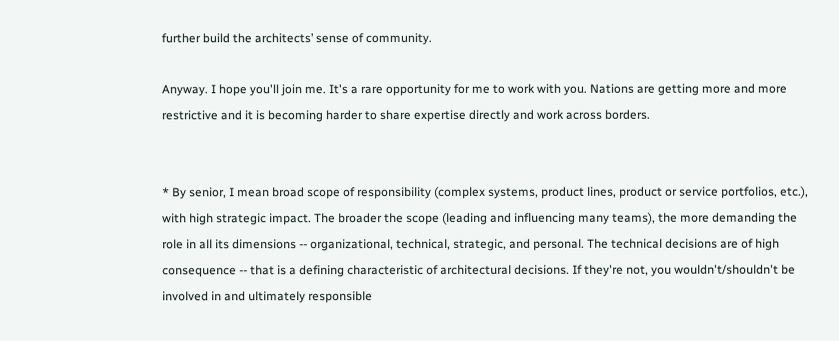further build the architects’ sense of community.

Anyway. I hope you'll join me. It's a rare opportunity for me to work with you. Nations are getting more and more restrictive and it is becoming harder to share expertise directly and work across borders.


* By senior, I mean broad scope of responsibility (complex systems, product lines, product or service portfolios, etc.), with high strategic impact. The broader the scope (leading and influencing many teams), the more demanding the role in all its dimensions -- organizational, technical, strategic, and personal. The technical decisions are of high consequence -- that is a defining characteristic of architectural decisions. If they're not, you wouldn't/shouldn't be involved in and ultimately responsible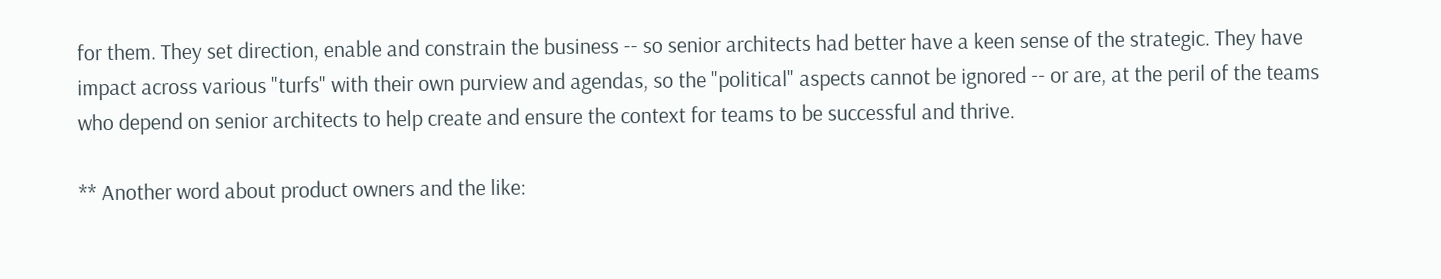for them. They set direction, enable and constrain the business -- so senior architects had better have a keen sense of the strategic. They have impact across various "turfs" with their own purview and agendas, so the "political" aspects cannot be ignored -- or are, at the peril of the teams who depend on senior architects to help create and ensure the context for teams to be successful and thrive.

** Another word about product owners and the like: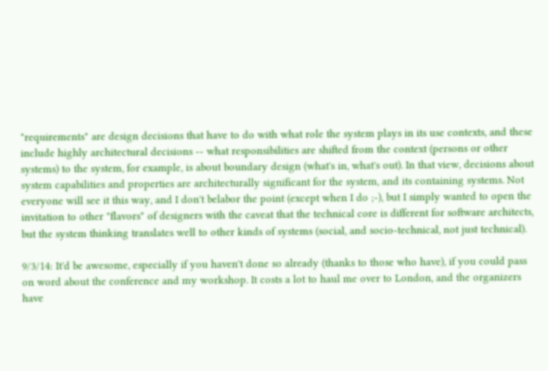"requirements" are design decisions that have to do with what role the system plays in its use contexts, and these include highly architectural decisions -- what responsibilities are shifted from the context (persons or other systems) to the system, for example, is about boundary design (what's in, what's out). In that view, decisions about system capabilities and properties are architecturally significant for the system, and its containing systems. Not everyone will see it this way, and I don't belabor the point (except when I do ;-), but I simply wanted to open the invitation to other "flavors" of designers with the caveat that the technical core is different for software architects, but the system thinking translates well to other kinds of systems (social, and socio-technical, not just technical).

9/3/14: It'd be awesome, especially if you haven't done so already (thanks to those who have), if you could pass on word about the conference and my workshop. It costs a lot to haul me over to London, and the organizers have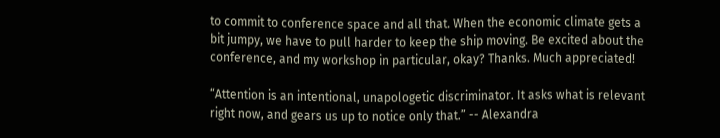to commit to conference space and all that. When the economic climate gets a bit jumpy, we have to pull harder to keep the ship moving. Be excited about the conference, and my workshop in particular, okay? Thanks. Much appreciated!

“Attention is an intentional, unapologetic discriminator. It asks what is relevant right now, and gears us up to notice only that.” -- Alexandra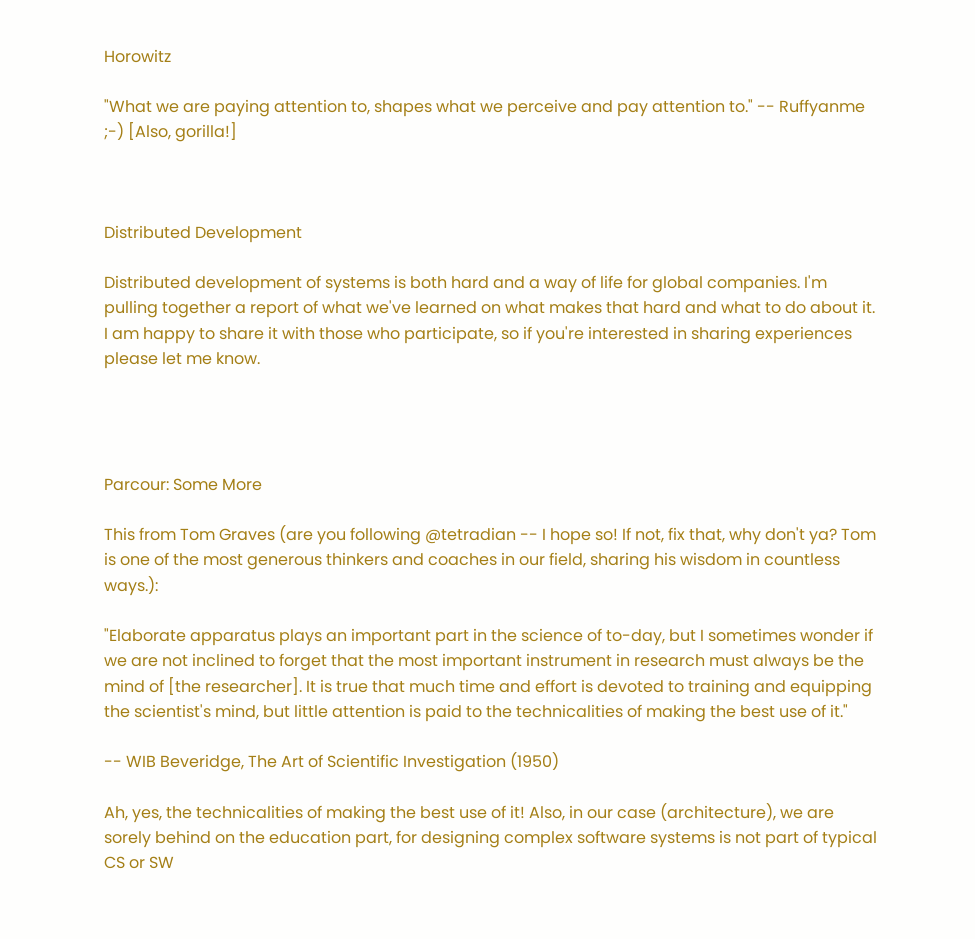Horowitz

"What we are paying attention to, shapes what we perceive and pay attention to." -- Ruffyanme ;-) [Also, gorilla!]



Distributed Development

Distributed development of systems is both hard and a way of life for global companies. I'm pulling together a report of what we've learned on what makes that hard and what to do about it. I am happy to share it with those who participate, so if you're interested in sharing experiences please let me know.




Parcour: Some More

This from Tom Graves (are you following @tetradian -- I hope so! If not, fix that, why don't ya? Tom is one of the most generous thinkers and coaches in our field, sharing his wisdom in countless ways.):

"Elaborate apparatus plays an important part in the science of to-day, but I sometimes wonder if we are not inclined to forget that the most important instrument in research must always be the mind of [the researcher]. It is true that much time and effort is devoted to training and equipping the scientist's mind, but little attention is paid to the technicalities of making the best use of it."

-- WIB Beveridge, The Art of Scientific Investigation (1950)

Ah, yes, the technicalities of making the best use of it! Also, in our case (architecture), we are sorely behind on the education part, for designing complex software systems is not part of typical CS or SW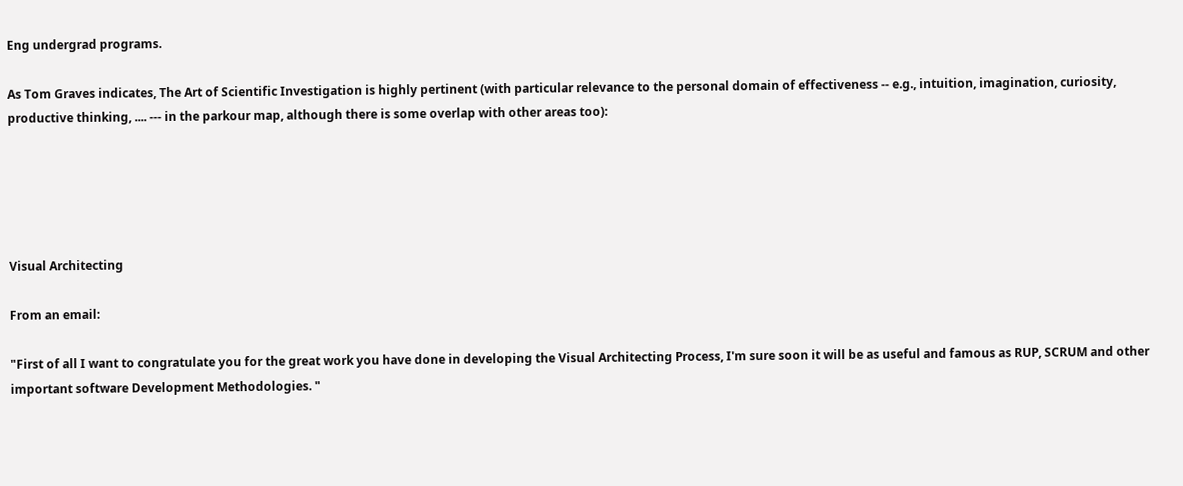Eng undergrad programs.

As Tom Graves indicates, The Art of Scientific Investigation is highly pertinent (with particular relevance to the personal domain of effectiveness -- e.g., intuition, imagination, curiosity, productive thinking, .... --- in the parkour map, although there is some overlap with other areas too):





Visual Architecting

From an email:

"First of all I want to congratulate you for the great work you have done in developing the Visual Architecting Process, I'm sure soon it will be as useful and famous as RUP, SCRUM and other important software Development Methodologies. "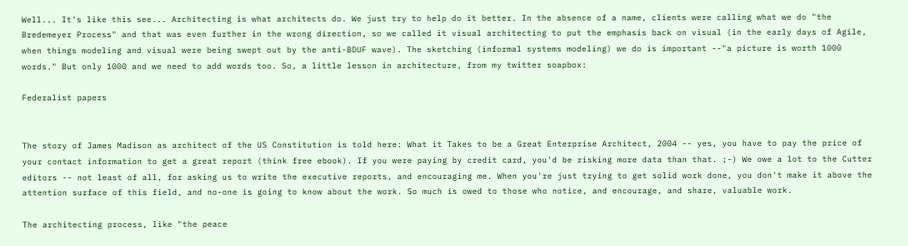Well... It's like this see... Architecting is what architects do. We just try to help do it better. In the absence of a name, clients were calling what we do "the Bredemeyer Process" and that was even further in the wrong direction, so we called it visual architecting to put the emphasis back on visual (in the early days of Agile, when things modeling and visual were being swept out by the anti-BDUF wave). The sketching (informal systems modeling) we do is important --"a picture is worth 1000 words." But only 1000 and we need to add words too. So, a little lesson in architecture, from my twitter soapbox:

Federalist papers


The story of James Madison as architect of the US Constitution is told here: What it Takes to be a Great Enterprise Architect, 2004 -- yes, you have to pay the price of your contact information to get a great report (think free ebook). If you were paying by credit card, you'd be risking more data than that. ;-) We owe a lot to the Cutter editors -- not least of all, for asking us to write the executive reports, and encouraging me. When you're just trying to get solid work done, you don't make it above the attention surface of this field, and no-one is going to know about the work. So much is owed to those who notice, and encourage, and share, valuable work.

The architecting process, like "the peace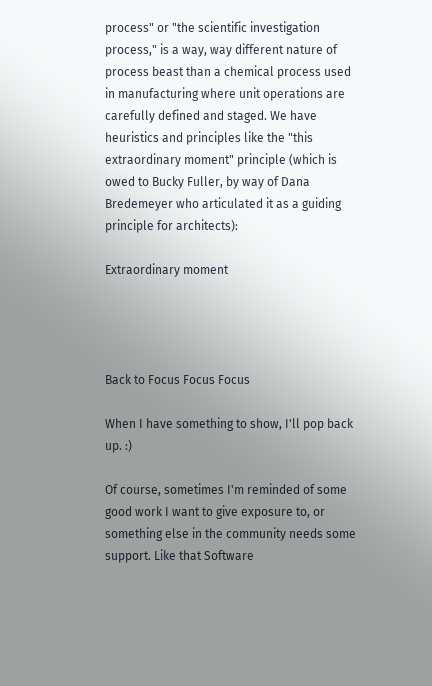process" or "the scientific investigation process," is a way, way different nature of process beast than a chemical process used in manufacturing where unit operations are carefully defined and staged. We have heuristics and principles like the "this extraordinary moment" principle (which is owed to Bucky Fuller, by way of Dana Bredemeyer who articulated it as a guiding principle for architects):

Extraordinary moment




Back to Focus Focus Focus

When I have something to show, I'll pop back up. :)

Of course, sometimes I'm reminded of some good work I want to give exposure to, or something else in the community needs some support. Like that Software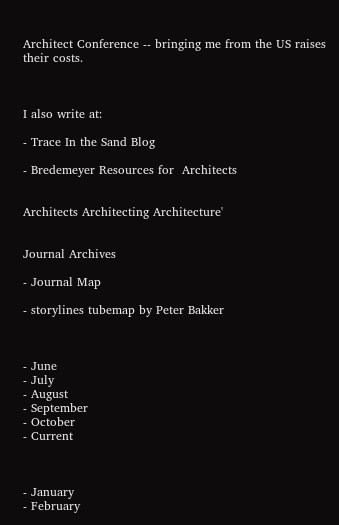Architect Conference -- bringing me from the US raises their costs.



I also write at:

- Trace In the Sand Blog

- Bredemeyer Resources for  Architects


Architects Architecting Architecture'


Journal Archives

- Journal Map

- storylines tubemap by Peter Bakker



- June
- July
- August
- September
- October
- Current



- January
- February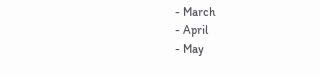- March
- April
- May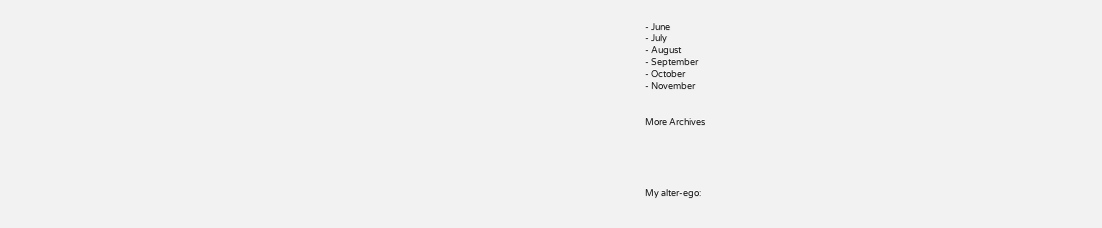- June
- July
- August
- September
- October
- November


More Archives





My alter-ego: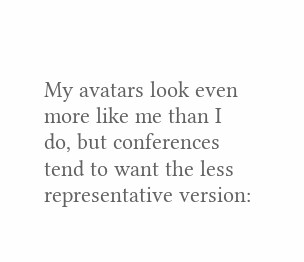My avatars look even more like me than I do, but conferences tend to want the less representative version: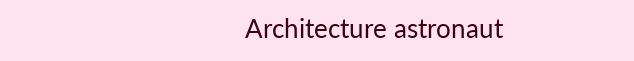Architecture astronaut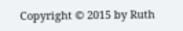Copyright © 2015 by Ruth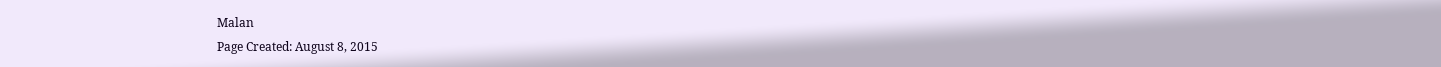Malan
Page Created: August 8, 2015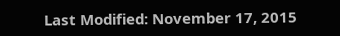Last Modified: November 17, 2015